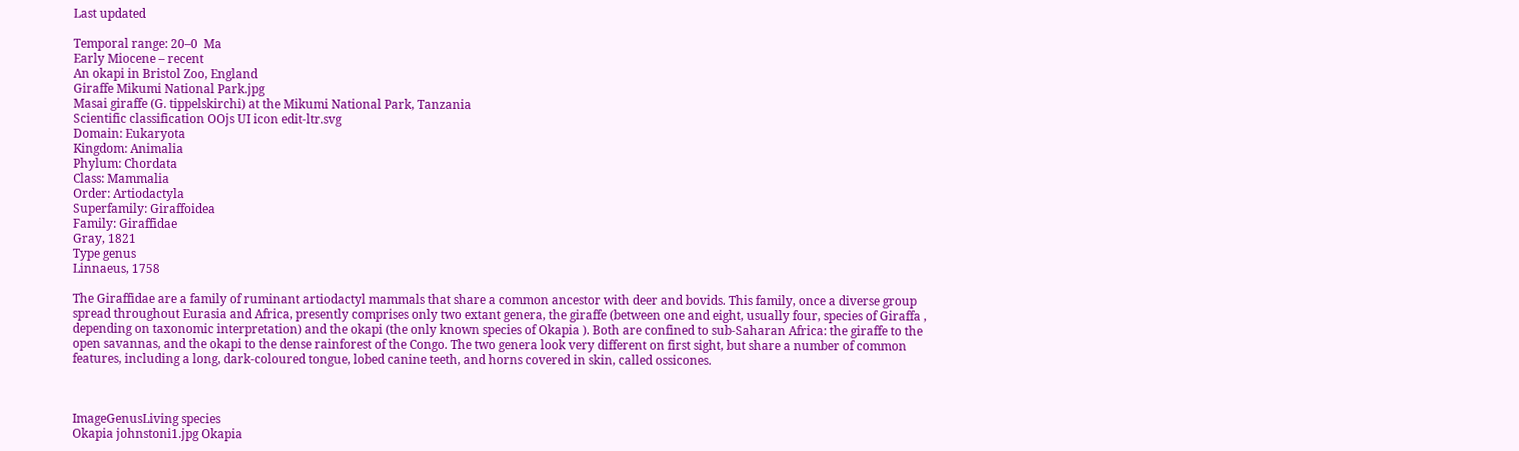Last updated

Temporal range: 20–0  Ma
Early Miocene – recent
An okapi in Bristol Zoo, England
Giraffe Mikumi National Park.jpg
Masai giraffe (G. tippelskirchi) at the Mikumi National Park, Tanzania
Scientific classification OOjs UI icon edit-ltr.svg
Domain: Eukaryota
Kingdom: Animalia
Phylum: Chordata
Class: Mammalia
Order: Artiodactyla
Superfamily: Giraffoidea
Family: Giraffidae
Gray, 1821
Type genus
Linnaeus, 1758

The Giraffidae are a family of ruminant artiodactyl mammals that share a common ancestor with deer and bovids. This family, once a diverse group spread throughout Eurasia and Africa, presently comprises only two extant genera, the giraffe (between one and eight, usually four, species of Giraffa , depending on taxonomic interpretation) and the okapi (the only known species of Okapia ). Both are confined to sub-Saharan Africa: the giraffe to the open savannas, and the okapi to the dense rainforest of the Congo. The two genera look very different on first sight, but share a number of common features, including a long, dark-coloured tongue, lobed canine teeth, and horns covered in skin, called ossicones.



ImageGenusLiving species
Okapia johnstoni1.jpg Okapia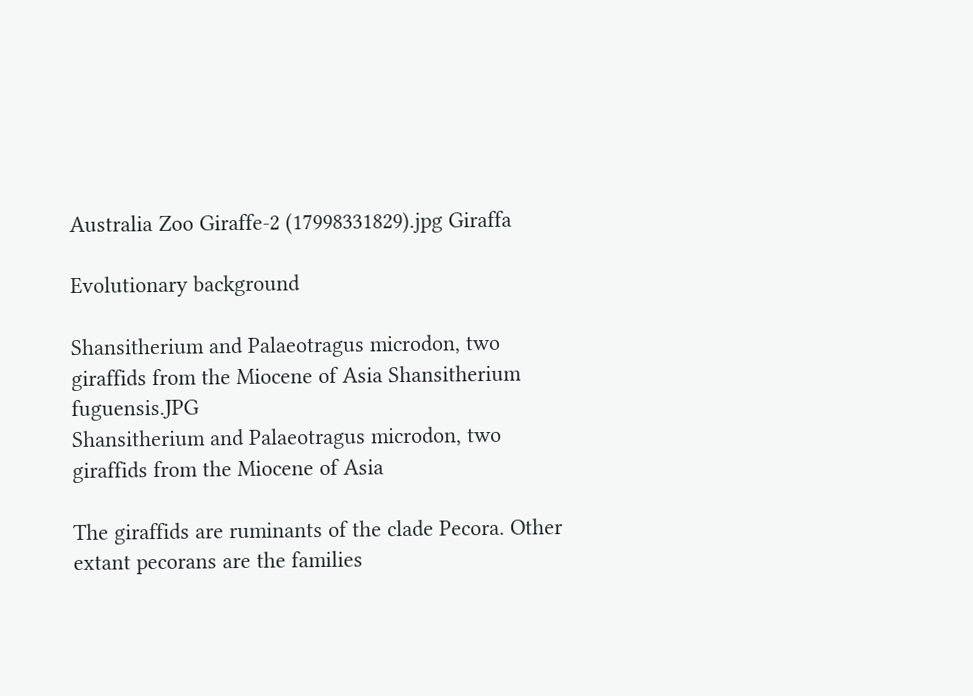Australia Zoo Giraffe-2 (17998331829).jpg Giraffa

Evolutionary background

Shansitherium and Palaeotragus microdon, two giraffids from the Miocene of Asia Shansitherium fuguensis.JPG
Shansitherium and Palaeotragus microdon, two giraffids from the Miocene of Asia

The giraffids are ruminants of the clade Pecora. Other extant pecorans are the families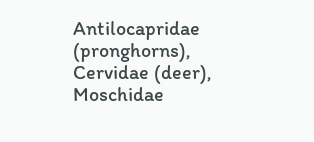Antilocapridae (pronghorns), Cervidae (deer), Moschidae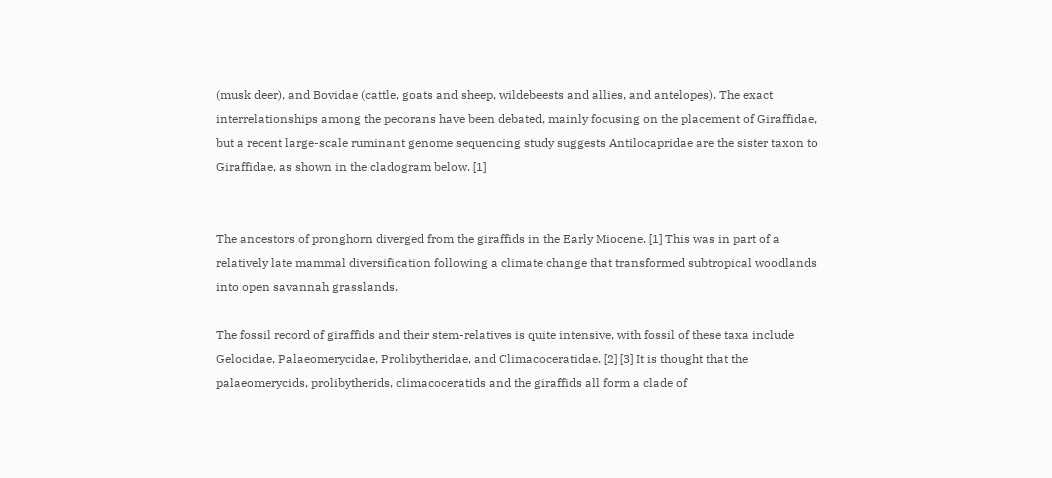(musk deer), and Bovidae (cattle, goats and sheep, wildebeests and allies, and antelopes). The exact interrelationships among the pecorans have been debated, mainly focusing on the placement of Giraffidae, but a recent large-scale ruminant genome sequencing study suggests Antilocapridae are the sister taxon to Giraffidae, as shown in the cladogram below. [1]


The ancestors of pronghorn diverged from the giraffids in the Early Miocene. [1] This was in part of a relatively late mammal diversification following a climate change that transformed subtropical woodlands into open savannah grasslands.

The fossil record of giraffids and their stem-relatives is quite intensive, with fossil of these taxa include Gelocidae, Palaeomerycidae, Prolibytheridae, and Climacoceratidae. [2] [3] It is thought that the palaeomerycids, prolibytherids, climacoceratids and the giraffids all form a clade of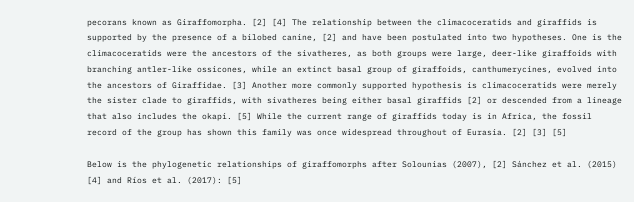pecorans known as Giraffomorpha. [2] [4] The relationship between the climacoceratids and giraffids is supported by the presence of a bilobed canine, [2] and have been postulated into two hypotheses. One is the climacoceratids were the ancestors of the sivatheres, as both groups were large, deer-like giraffoids with branching antler-like ossicones, while an extinct basal group of giraffoids, canthumerycines, evolved into the ancestors of Giraffidae. [3] Another more commonly supported hypothesis is climacoceratids were merely the sister clade to giraffids, with sivatheres being either basal giraffids [2] or descended from a lineage that also includes the okapi. [5] While the current range of giraffids today is in Africa, the fossil record of the group has shown this family was once widespread throughout of Eurasia. [2] [3] [5]

Below is the phylogenetic relationships of giraffomorphs after Solounias (2007), [2] Sánchez et al. (2015) [4] and Ríos et al. (2017): [5]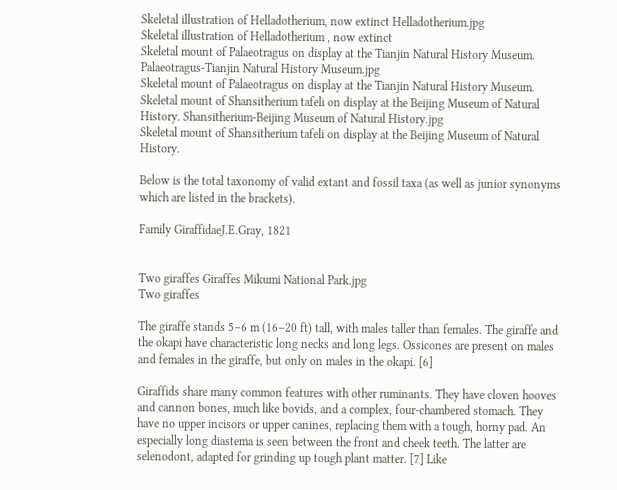Skeletal illustration of Helladotherium, now extinct Helladotherium.jpg
Skeletal illustration of Helladotherium , now extinct
Skeletal mount of Palaeotragus on display at the Tianjin Natural History Museum. Palaeotragus-Tianjin Natural History Museum.jpg
Skeletal mount of Palaeotragus on display at the Tianjin Natural History Museum.
Skeletal mount of Shansitherium tafeli on display at the Beijing Museum of Natural History. Shansitherium-Beijing Museum of Natural History.jpg
Skeletal mount of Shansitherium tafeli on display at the Beijing Museum of Natural History.

Below is the total taxonomy of valid extant and fossil taxa (as well as junior synonyms which are listed in the brackets).

Family GiraffidaeJ.E.Gray, 1821


Two giraffes Giraffes Mikumi National Park.jpg
Two giraffes

The giraffe stands 5–6 m (16–20 ft) tall, with males taller than females. The giraffe and the okapi have characteristic long necks and long legs. Ossicones are present on males and females in the giraffe, but only on males in the okapi. [6]

Giraffids share many common features with other ruminants. They have cloven hooves and cannon bones, much like bovids, and a complex, four-chambered stomach. They have no upper incisors or upper canines, replacing them with a tough, horny pad. An especially long diastema is seen between the front and cheek teeth. The latter are selenodont, adapted for grinding up tough plant matter. [7] Like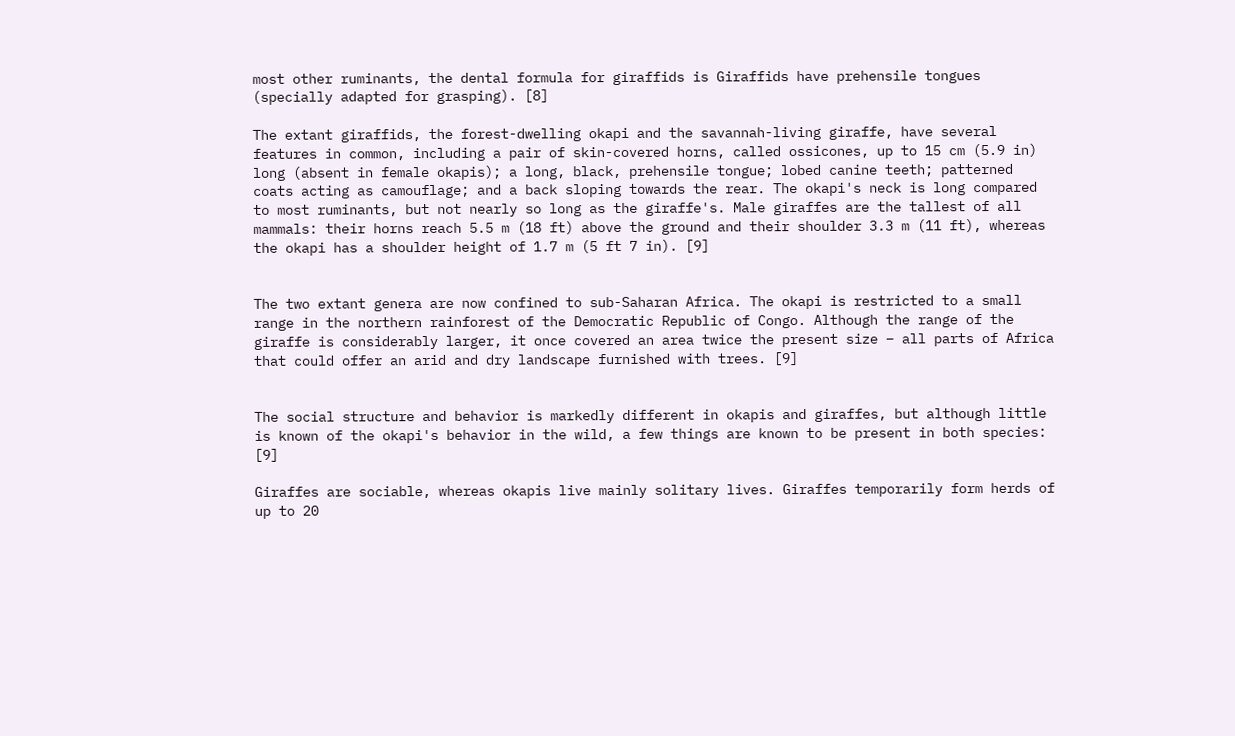most other ruminants, the dental formula for giraffids is Giraffids have prehensile tongues (specially adapted for grasping). [8]

The extant giraffids, the forest-dwelling okapi and the savannah-living giraffe, have several features in common, including a pair of skin-covered horns, called ossicones, up to 15 cm (5.9 in) long (absent in female okapis); a long, black, prehensile tongue; lobed canine teeth; patterned coats acting as camouflage; and a back sloping towards the rear. The okapi's neck is long compared to most ruminants, but not nearly so long as the giraffe's. Male giraffes are the tallest of all mammals: their horns reach 5.5 m (18 ft) above the ground and their shoulder 3.3 m (11 ft), whereas the okapi has a shoulder height of 1.7 m (5 ft 7 in). [9]


The two extant genera are now confined to sub-Saharan Africa. The okapi is restricted to a small range in the northern rainforest of the Democratic Republic of Congo. Although the range of the giraffe is considerably larger, it once covered an area twice the present size – all parts of Africa that could offer an arid and dry landscape furnished with trees. [9]


The social structure and behavior is markedly different in okapis and giraffes, but although little is known of the okapi's behavior in the wild, a few things are known to be present in both species: [9]

Giraffes are sociable, whereas okapis live mainly solitary lives. Giraffes temporarily form herds of up to 20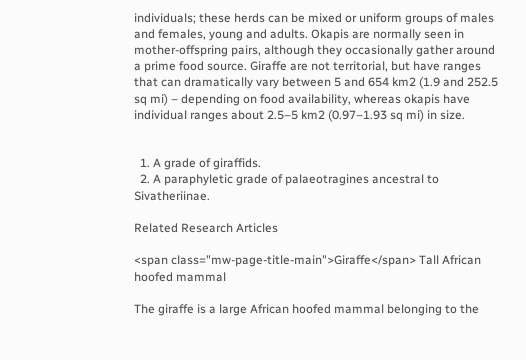individuals; these herds can be mixed or uniform groups of males and females, young and adults. Okapis are normally seen in mother-offspring pairs, although they occasionally gather around a prime food source. Giraffe are not territorial, but have ranges that can dramatically vary between 5 and 654 km2 (1.9 and 252.5 sq mi) – depending on food availability, whereas okapis have individual ranges about 2.5–5 km2 (0.97–1.93 sq mi) in size.


  1. A grade of giraffids.
  2. A paraphyletic grade of palaeotragines ancestral to Sivatheriinae.

Related Research Articles

<span class="mw-page-title-main">Giraffe</span> Tall African hoofed mammal

The giraffe is a large African hoofed mammal belonging to the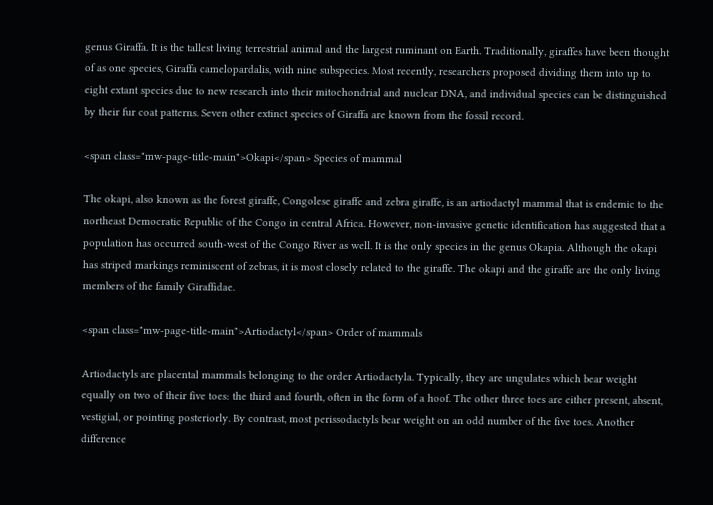genus Giraffa. It is the tallest living terrestrial animal and the largest ruminant on Earth. Traditionally, giraffes have been thought of as one species, Giraffa camelopardalis, with nine subspecies. Most recently, researchers proposed dividing them into up to eight extant species due to new research into their mitochondrial and nuclear DNA, and individual species can be distinguished by their fur coat patterns. Seven other extinct species of Giraffa are known from the fossil record.

<span class="mw-page-title-main">Okapi</span> Species of mammal

The okapi, also known as the forest giraffe, Congolese giraffe and zebra giraffe, is an artiodactyl mammal that is endemic to the northeast Democratic Republic of the Congo in central Africa. However, non-invasive genetic identification has suggested that a population has occurred south-west of the Congo River as well. It is the only species in the genus Okapia. Although the okapi has striped markings reminiscent of zebras, it is most closely related to the giraffe. The okapi and the giraffe are the only living members of the family Giraffidae.

<span class="mw-page-title-main">Artiodactyl</span> Order of mammals

Artiodactyls are placental mammals belonging to the order Artiodactyla. Typically, they are ungulates which bear weight equally on two of their five toes: the third and fourth, often in the form of a hoof. The other three toes are either present, absent, vestigial, or pointing posteriorly. By contrast, most perissodactyls bear weight on an odd number of the five toes. Another difference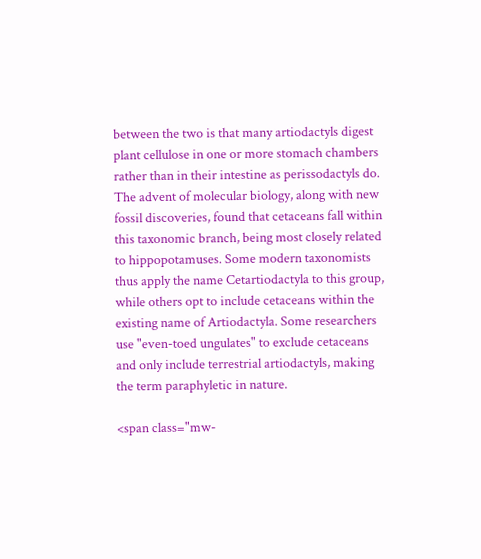between the two is that many artiodactyls digest plant cellulose in one or more stomach chambers rather than in their intestine as perissodactyls do. The advent of molecular biology, along with new fossil discoveries, found that cetaceans fall within this taxonomic branch, being most closely related to hippopotamuses. Some modern taxonomists thus apply the name Cetartiodactyla to this group, while others opt to include cetaceans within the existing name of Artiodactyla. Some researchers use "even-toed ungulates" to exclude cetaceans and only include terrestrial artiodactyls, making the term paraphyletic in nature.

<span class="mw-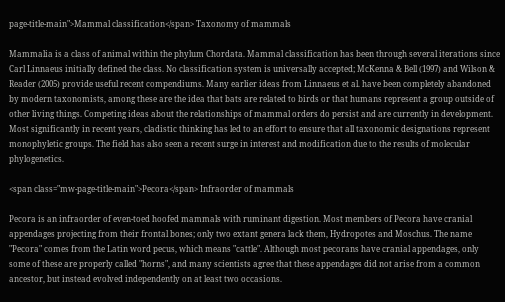page-title-main">Mammal classification</span> Taxonomy of mammals

Mammalia is a class of animal within the phylum Chordata. Mammal classification has been through several iterations since Carl Linnaeus initially defined the class. No classification system is universally accepted; McKenna & Bell (1997) and Wilson & Reader (2005) provide useful recent compendiums. Many earlier ideas from Linnaeus et al. have been completely abandoned by modern taxonomists, among these are the idea that bats are related to birds or that humans represent a group outside of other living things. Competing ideas about the relationships of mammal orders do persist and are currently in development. Most significantly in recent years, cladistic thinking has led to an effort to ensure that all taxonomic designations represent monophyletic groups. The field has also seen a recent surge in interest and modification due to the results of molecular phylogenetics.

<span class="mw-page-title-main">Pecora</span> Infraorder of mammals

Pecora is an infraorder of even-toed hoofed mammals with ruminant digestion. Most members of Pecora have cranial appendages projecting from their frontal bones; only two extant genera lack them, Hydropotes and Moschus. The name "Pecora" comes from the Latin word pecus, which means "cattle". Although most pecorans have cranial appendages, only some of these are properly called "horns", and many scientists agree that these appendages did not arise from a common ancestor, but instead evolved independently on at least two occasions.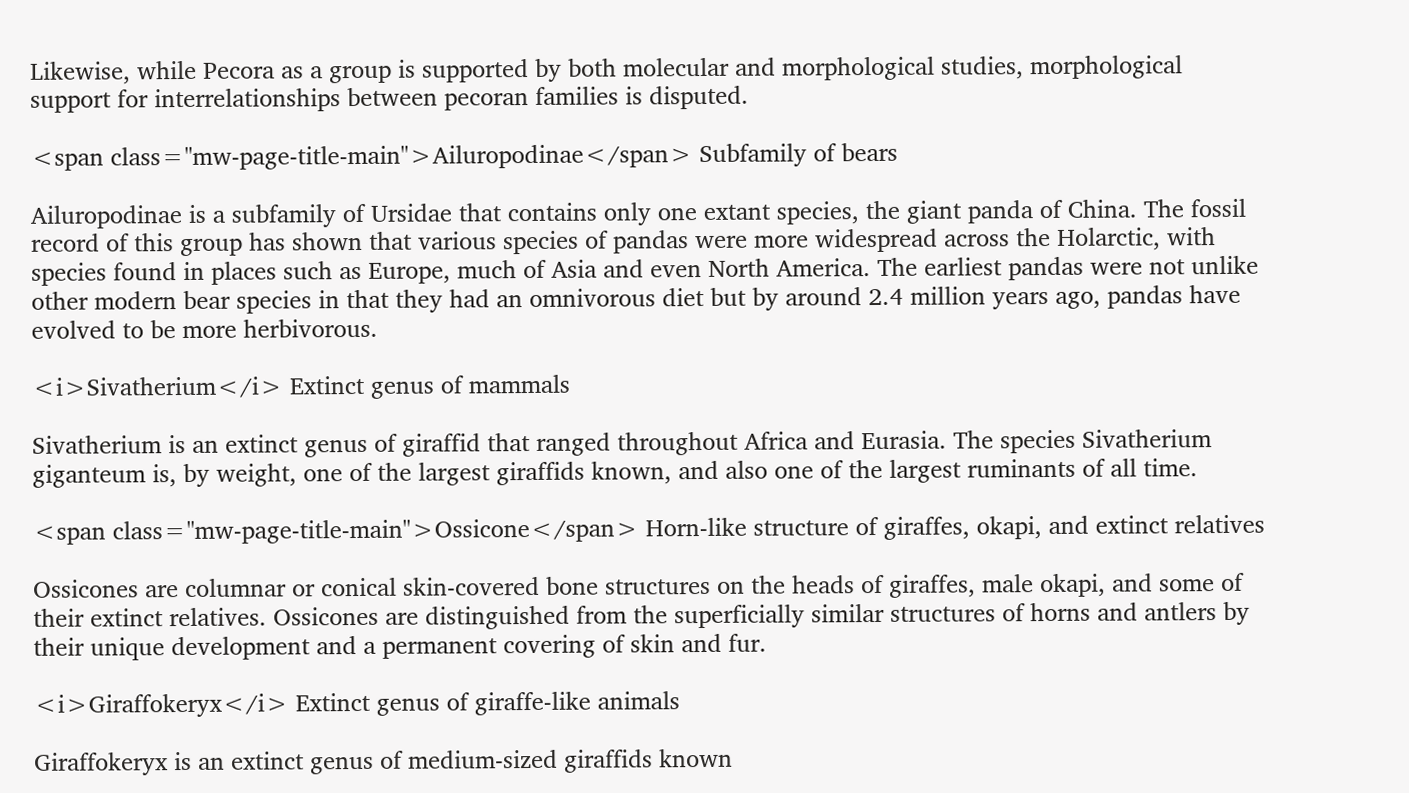Likewise, while Pecora as a group is supported by both molecular and morphological studies, morphological support for interrelationships between pecoran families is disputed.

<span class="mw-page-title-main">Ailuropodinae</span> Subfamily of bears

Ailuropodinae is a subfamily of Ursidae that contains only one extant species, the giant panda of China. The fossil record of this group has shown that various species of pandas were more widespread across the Holarctic, with species found in places such as Europe, much of Asia and even North America. The earliest pandas were not unlike other modern bear species in that they had an omnivorous diet but by around 2.4 million years ago, pandas have evolved to be more herbivorous.

<i>Sivatherium</i> Extinct genus of mammals

Sivatherium is an extinct genus of giraffid that ranged throughout Africa and Eurasia. The species Sivatherium giganteum is, by weight, one of the largest giraffids known, and also one of the largest ruminants of all time.

<span class="mw-page-title-main">Ossicone</span> Horn-like structure of giraffes, okapi, and extinct relatives

Ossicones are columnar or conical skin-covered bone structures on the heads of giraffes, male okapi, and some of their extinct relatives. Ossicones are distinguished from the superficially similar structures of horns and antlers by their unique development and a permanent covering of skin and fur.

<i>Giraffokeryx</i> Extinct genus of giraffe-like animals

Giraffokeryx is an extinct genus of medium-sized giraffids known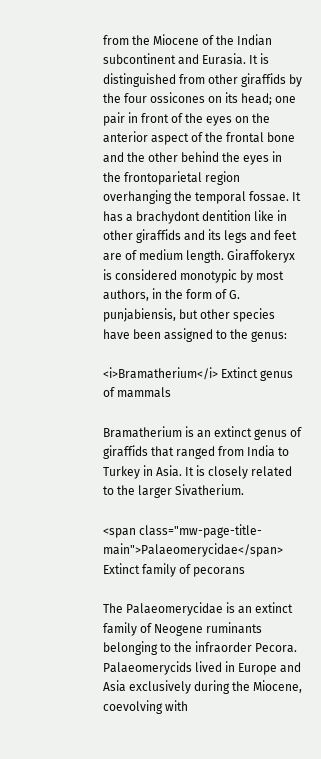from the Miocene of the Indian subcontinent and Eurasia. It is distinguished from other giraffids by the four ossicones on its head; one pair in front of the eyes on the anterior aspect of the frontal bone and the other behind the eyes in the frontoparietal region overhanging the temporal fossae. It has a brachydont dentition like in other giraffids and its legs and feet are of medium length. Giraffokeryx is considered monotypic by most authors, in the form of G. punjabiensis, but other species have been assigned to the genus:

<i>Bramatherium</i> Extinct genus of mammals

Bramatherium is an extinct genus of giraffids that ranged from India to Turkey in Asia. It is closely related to the larger Sivatherium.

<span class="mw-page-title-main">Palaeomerycidae</span> Extinct family of pecorans

The Palaeomerycidae is an extinct family of Neogene ruminants belonging to the infraorder Pecora. Palaeomerycids lived in Europe and Asia exclusively during the Miocene, coevolving with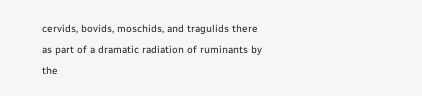cervids, bovids, moschids, and tragulids there as part of a dramatic radiation of ruminants by the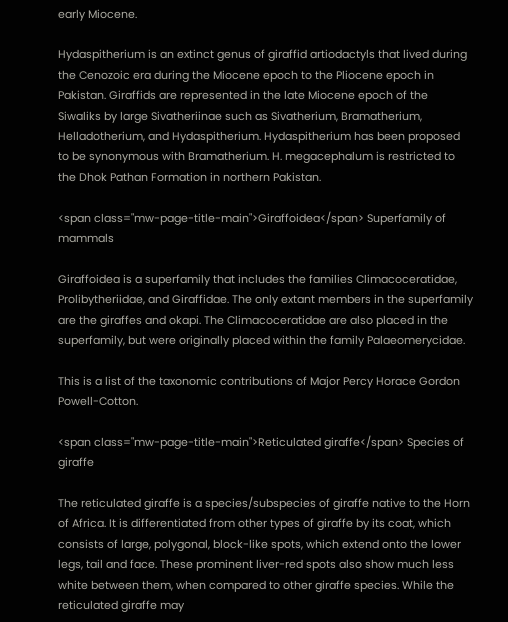early Miocene.

Hydaspitherium is an extinct genus of giraffid artiodactyls that lived during the Cenozoic era during the Miocene epoch to the Pliocene epoch in Pakistan. Giraffids are represented in the late Miocene epoch of the Siwaliks by large Sivatheriinae such as Sivatherium, Bramatherium, Helladotherium, and Hydaspitherium. Hydaspitherium has been proposed to be synonymous with Bramatherium. H. megacephalum is restricted to the Dhok Pathan Formation in northern Pakistan.

<span class="mw-page-title-main">Giraffoidea</span> Superfamily of mammals

Giraffoidea is a superfamily that includes the families Climacoceratidae, Prolibytheriidae, and Giraffidae. The only extant members in the superfamily are the giraffes and okapi. The Climacoceratidae are also placed in the superfamily, but were originally placed within the family Palaeomerycidae.

This is a list of the taxonomic contributions of Major Percy Horace Gordon Powell-Cotton.

<span class="mw-page-title-main">Reticulated giraffe</span> Species of giraffe

The reticulated giraffe is a species/subspecies of giraffe native to the Horn of Africa. It is differentiated from other types of giraffe by its coat, which consists of large, polygonal, block-like spots, which extend onto the lower legs, tail and face. These prominent liver-red spots also show much less white between them, when compared to other giraffe species. While the reticulated giraffe may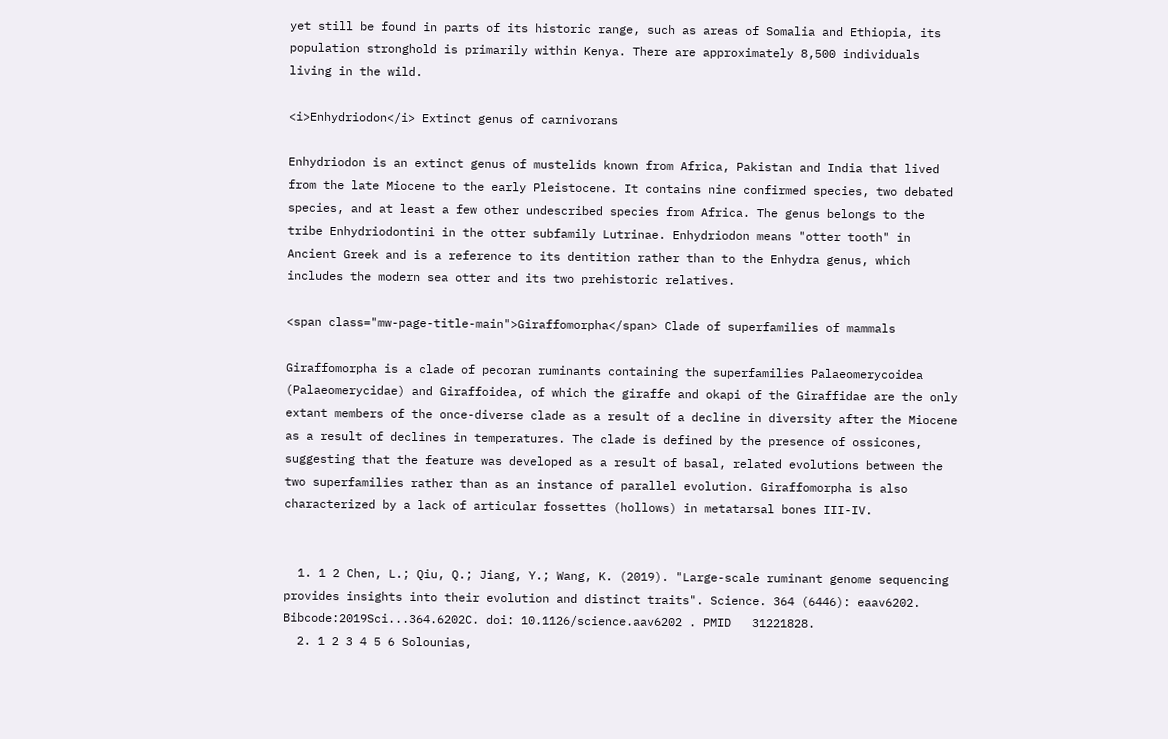yet still be found in parts of its historic range, such as areas of Somalia and Ethiopia, its population stronghold is primarily within Kenya. There are approximately 8,500 individuals living in the wild.

<i>Enhydriodon</i> Extinct genus of carnivorans

Enhydriodon is an extinct genus of mustelids known from Africa, Pakistan and India that lived from the late Miocene to the early Pleistocene. It contains nine confirmed species, two debated species, and at least a few other undescribed species from Africa. The genus belongs to the tribe Enhydriodontini in the otter subfamily Lutrinae. Enhydriodon means "otter tooth" in Ancient Greek and is a reference to its dentition rather than to the Enhydra genus, which includes the modern sea otter and its two prehistoric relatives.

<span class="mw-page-title-main">Giraffomorpha</span> Clade of superfamilies of mammals

Giraffomorpha is a clade of pecoran ruminants containing the superfamilies Palaeomerycoidea (Palaeomerycidae) and Giraffoidea, of which the giraffe and okapi of the Giraffidae are the only extant members of the once-diverse clade as a result of a decline in diversity after the Miocene as a result of declines in temperatures. The clade is defined by the presence of ossicones, suggesting that the feature was developed as a result of basal, related evolutions between the two superfamilies rather than as an instance of parallel evolution. Giraffomorpha is also characterized by a lack of articular fossettes (hollows) in metatarsal bones III-IV.


  1. 1 2 Chen, L.; Qiu, Q.; Jiang, Y.; Wang, K. (2019). "Large-scale ruminant genome sequencing provides insights into their evolution and distinct traits". Science. 364 (6446): eaav6202. Bibcode:2019Sci...364.6202C. doi: 10.1126/science.aav6202 . PMID   31221828.
  2. 1 2 3 4 5 6 Solounias,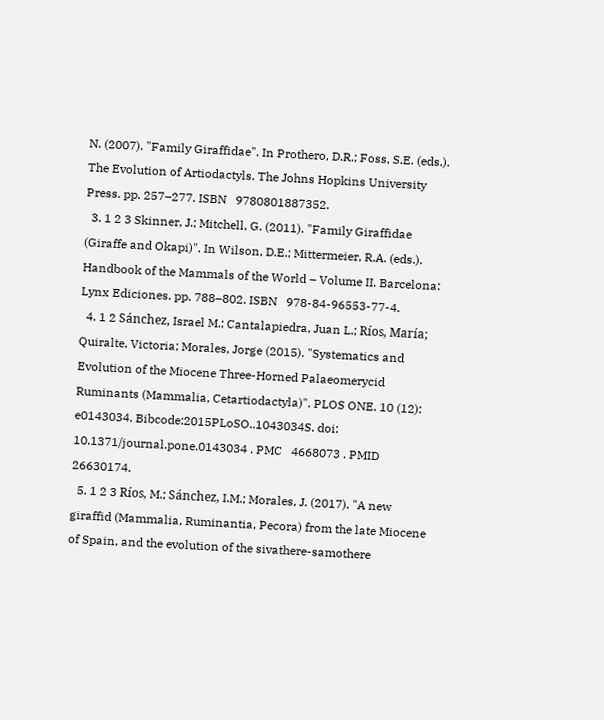N. (2007). "Family Giraffidae". In Prothero, D.R.; Foss, S.E. (eds.). The Evolution of Artiodactyls. The Johns Hopkins University Press. pp. 257–277. ISBN   9780801887352.
  3. 1 2 3 Skinner, J.; Mitchell, G. (2011). "Family Giraffidae (Giraffe and Okapi)". In Wilson, D.E.; Mittermeier, R.A. (eds.). Handbook of the Mammals of the World – Volume II. Barcelona: Lynx Ediciones. pp. 788–802. ISBN   978-84-96553-77-4.
  4. 1 2 Sánchez, Israel M.; Cantalapiedra, Juan L.; Ríos, María; Quiralte, Victoria; Morales, Jorge (2015). "Systematics and Evolution of the Miocene Three-Horned Palaeomerycid Ruminants (Mammalia, Cetartiodactyla)". PLOS ONE. 10 (12): e0143034. Bibcode:2015PLoSO..1043034S. doi: 10.1371/journal.pone.0143034 . PMC   4668073 . PMID   26630174.
  5. 1 2 3 Ríos, M.; Sánchez, I.M.; Morales, J. (2017). "A new giraffid (Mammalia, Ruminantia, Pecora) from the late Miocene of Spain, and the evolution of the sivathere-samothere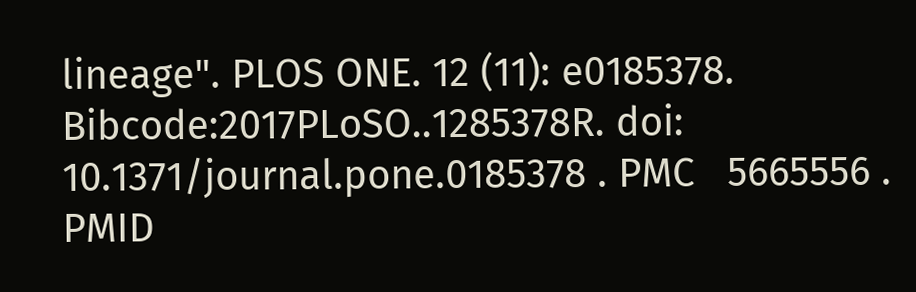lineage". PLOS ONE. 12 (11): e0185378. Bibcode:2017PLoSO..1285378R. doi: 10.1371/journal.pone.0185378 . PMC   5665556 . PMID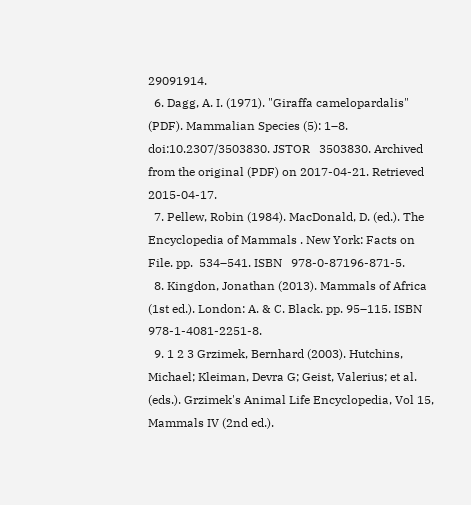29091914.
  6. Dagg, A. I. (1971). "Giraffa camelopardalis" (PDF). Mammalian Species (5): 1–8. doi:10.2307/3503830. JSTOR   3503830. Archived from the original (PDF) on 2017-04-21. Retrieved 2015-04-17.
  7. Pellew, Robin (1984). MacDonald, D. (ed.). The Encyclopedia of Mammals . New York: Facts on File. pp.  534–541. ISBN   978-0-87196-871-5.
  8. Kingdon, Jonathan (2013). Mammals of Africa (1st ed.). London: A. & C. Black. pp. 95–115. ISBN   978-1-4081-2251-8.
  9. 1 2 3 Grzimek, Bernhard (2003). Hutchins, Michael; Kleiman, Devra G; Geist, Valerius; et al. (eds.). Grzimek's Animal Life Encyclopedia, Vol 15, Mammals IV (2nd ed.).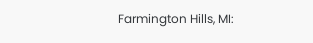Farmington Hills, MI: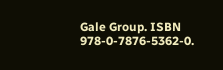Gale Group. ISBN   978-0-7876-5362-0.